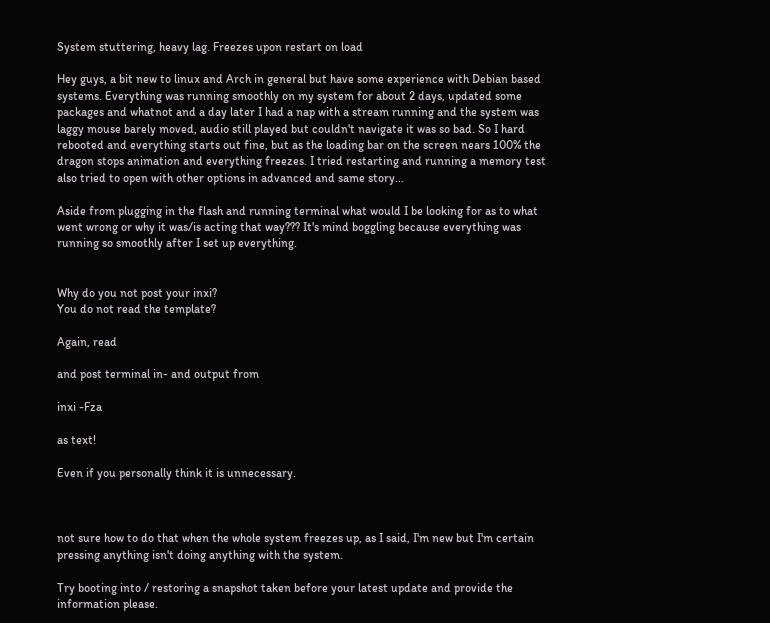System stuttering, heavy lag. Freezes upon restart on load

Hey guys, a bit new to linux and Arch in general but have some experience with Debian based systems. Everything was running smoothly on my system for about 2 days, updated some packages and whatnot and a day later I had a nap with a stream running and the system was laggy mouse barely moved, audio still played but couldn't navigate it was so bad. So I hard rebooted and everything starts out fine, but as the loading bar on the screen nears 100% the dragon stops animation and everything freezes. I tried restarting and running a memory test also tried to open with other options in advanced and same story...

Aside from plugging in the flash and running terminal what would I be looking for as to what went wrong or why it was/is acting that way??? It's mind boggling because everything was running so smoothly after I set up everything.


Why do you not post your inxi?
You do not read the template?

Again, read

and post terminal in- and output from

inxi -Fza

as text!

Even if you personally think it is unnecessary.



not sure how to do that when the whole system freezes up, as I said, I'm new but I'm certain pressing anything isn't doing anything with the system.

Try booting into / restoring a snapshot taken before your latest update and provide the information please.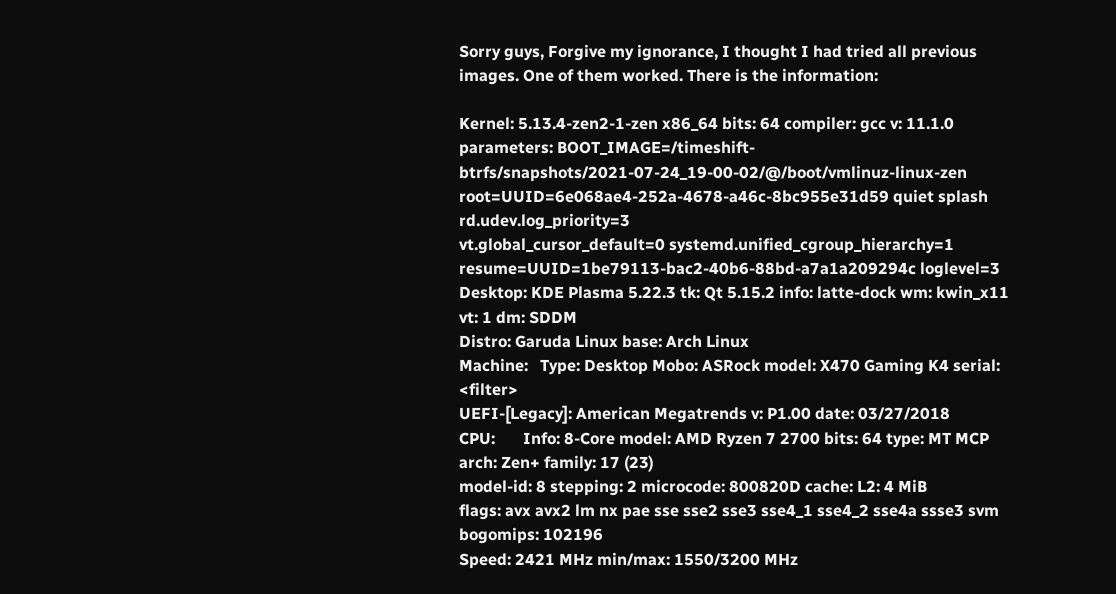Sorry guys, Forgive my ignorance, I thought I had tried all previous images. One of them worked. There is the information:

Kernel: 5.13.4-zen2-1-zen x86_64 bits: 64 compiler: gcc v: 11.1.0
parameters: BOOT_IMAGE=/timeshift-btrfs/snapshots/2021-07-24_19-00-02/@/boot/vmlinuz-linux-zen
root=UUID=6e068ae4-252a-4678-a46c-8bc955e31d59 quiet splash rd.udev.log_priority=3
vt.global_cursor_default=0 systemd.unified_cgroup_hierarchy=1
resume=UUID=1be79113-bac2-40b6-88bd-a7a1a209294c loglevel=3
Desktop: KDE Plasma 5.22.3 tk: Qt 5.15.2 info: latte-dock wm: kwin_x11 vt: 1 dm: SDDM
Distro: Garuda Linux base: Arch Linux
Machine:   Type: Desktop Mobo: ASRock model: X470 Gaming K4 serial: <filter>
UEFI-[Legacy]: American Megatrends v: P1.00 date: 03/27/2018
CPU:       Info: 8-Core model: AMD Ryzen 7 2700 bits: 64 type: MT MCP arch: Zen+ family: 17 (23)
model-id: 8 stepping: 2 microcode: 800820D cache: L2: 4 MiB
flags: avx avx2 lm nx pae sse sse2 sse3 sse4_1 sse4_2 sse4a ssse3 svm bogomips: 102196
Speed: 2421 MHz min/max: 1550/3200 MHz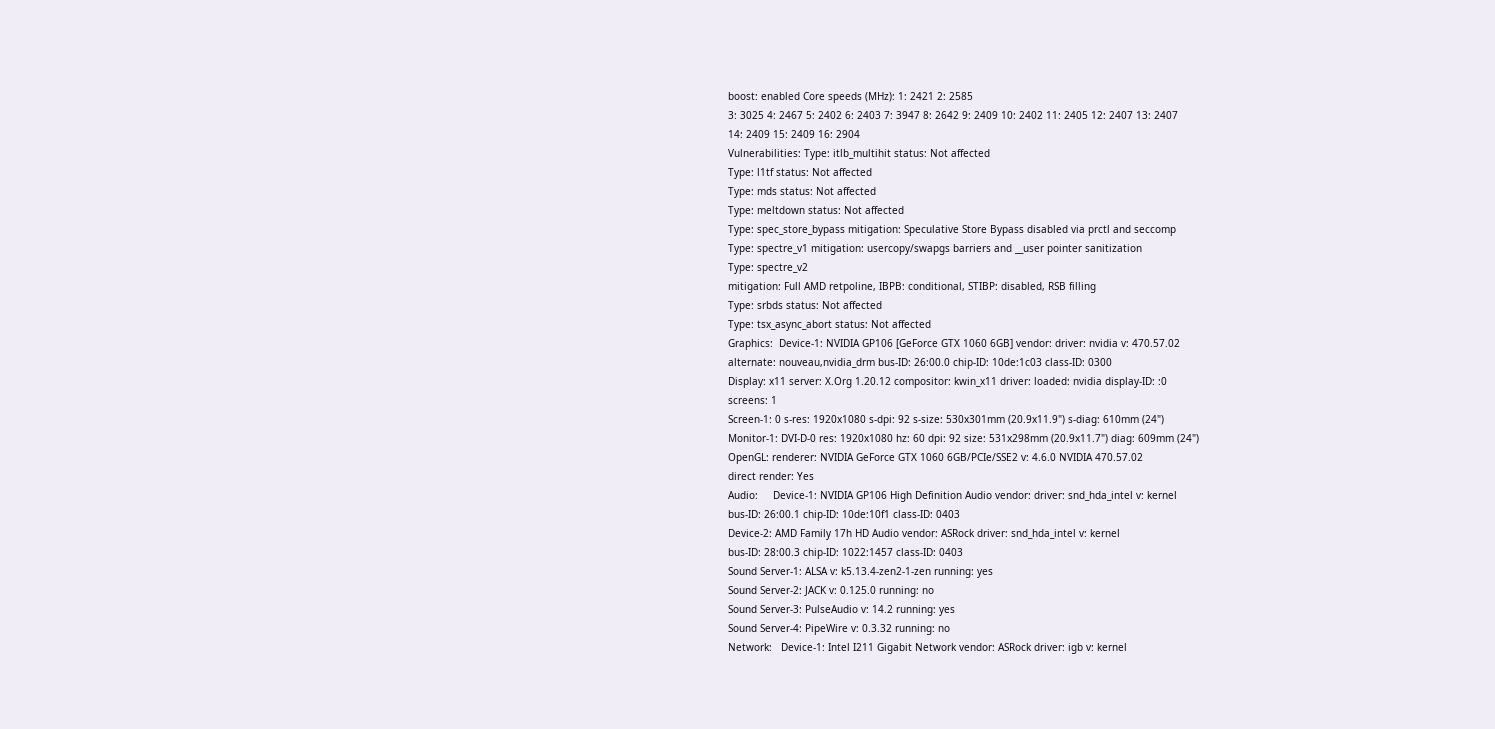boost: enabled Core speeds (MHz): 1: 2421 2: 2585
3: 3025 4: 2467 5: 2402 6: 2403 7: 3947 8: 2642 9: 2409 10: 2402 11: 2405 12: 2407 13: 2407
14: 2409 15: 2409 16: 2904
Vulnerabilities: Type: itlb_multihit status: Not affected
Type: l1tf status: Not affected
Type: mds status: Not affected
Type: meltdown status: Not affected
Type: spec_store_bypass mitigation: Speculative Store Bypass disabled via prctl and seccomp
Type: spectre_v1 mitigation: usercopy/swapgs barriers and __user pointer sanitization
Type: spectre_v2
mitigation: Full AMD retpoline, IBPB: conditional, STIBP: disabled, RSB filling
Type: srbds status: Not affected
Type: tsx_async_abort status: Not affected
Graphics:  Device-1: NVIDIA GP106 [GeForce GTX 1060 6GB] vendor: driver: nvidia v: 470.57.02
alternate: nouveau,nvidia_drm bus-ID: 26:00.0 chip-ID: 10de:1c03 class-ID: 0300
Display: x11 server: X.Org 1.20.12 compositor: kwin_x11 driver: loaded: nvidia display-ID: :0
screens: 1
Screen-1: 0 s-res: 1920x1080 s-dpi: 92 s-size: 530x301mm (20.9x11.9") s-diag: 610mm (24")
Monitor-1: DVI-D-0 res: 1920x1080 hz: 60 dpi: 92 size: 531x298mm (20.9x11.7") diag: 609mm (24")
OpenGL: renderer: NVIDIA GeForce GTX 1060 6GB/PCIe/SSE2 v: 4.6.0 NVIDIA 470.57.02
direct render: Yes
Audio:     Device-1: NVIDIA GP106 High Definition Audio vendor: driver: snd_hda_intel v: kernel
bus-ID: 26:00.1 chip-ID: 10de:10f1 class-ID: 0403
Device-2: AMD Family 17h HD Audio vendor: ASRock driver: snd_hda_intel v: kernel
bus-ID: 28:00.3 chip-ID: 1022:1457 class-ID: 0403
Sound Server-1: ALSA v: k5.13.4-zen2-1-zen running: yes
Sound Server-2: JACK v: 0.125.0 running: no
Sound Server-3: PulseAudio v: 14.2 running: yes
Sound Server-4: PipeWire v: 0.3.32 running: no
Network:   Device-1: Intel I211 Gigabit Network vendor: ASRock driver: igb v: kernel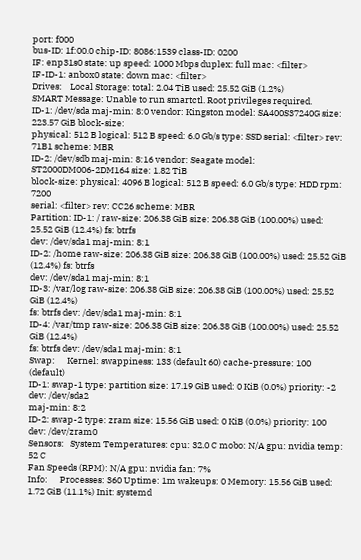port: f000
bus-ID: 1f:00.0 chip-ID: 8086:1539 class-ID: 0200
IF: enp31s0 state: up speed: 1000 Mbps duplex: full mac: <filter>
IF-ID-1: anbox0 state: down mac: <filter>
Drives:    Local Storage: total: 2.04 TiB used: 25.52 GiB (1.2%)
SMART Message: Unable to run smartctl. Root privileges required.
ID-1: /dev/sda maj-min: 8:0 vendor: Kingston model: SA400S37240G size: 223.57 GiB block-size:
physical: 512 B logical: 512 B speed: 6.0 Gb/s type: SSD serial: <filter> rev: 71B1 scheme: MBR
ID-2: /dev/sdb maj-min: 8:16 vendor: Seagate model: ST2000DM006-2DM164 size: 1.82 TiB
block-size: physical: 4096 B logical: 512 B speed: 6.0 Gb/s type: HDD rpm: 7200
serial: <filter> rev: CC26 scheme: MBR
Partition: ID-1: / raw-size: 206.38 GiB size: 206.38 GiB (100.00%) used: 25.52 GiB (12.4%) fs: btrfs
dev: /dev/sda1 maj-min: 8:1
ID-2: /home raw-size: 206.38 GiB size: 206.38 GiB (100.00%) used: 25.52 GiB (12.4%) fs: btrfs
dev: /dev/sda1 maj-min: 8:1
ID-3: /var/log raw-size: 206.38 GiB size: 206.38 GiB (100.00%) used: 25.52 GiB (12.4%)
fs: btrfs dev: /dev/sda1 maj-min: 8:1
ID-4: /var/tmp raw-size: 206.38 GiB size: 206.38 GiB (100.00%) used: 25.52 GiB (12.4%)
fs: btrfs dev: /dev/sda1 maj-min: 8:1
Swap:      Kernel: swappiness: 133 (default 60) cache-pressure: 100 (default)
ID-1: swap-1 type: partition size: 17.19 GiB used: 0 KiB (0.0%) priority: -2 dev: /dev/sda2
maj-min: 8:2
ID-2: swap-2 type: zram size: 15.56 GiB used: 0 KiB (0.0%) priority: 100 dev: /dev/zram0
Sensors:   System Temperatures: cpu: 32.0 C mobo: N/A gpu: nvidia temp: 52 C
Fan Speeds (RPM): N/A gpu: nvidia fan: 7%
Info:      Processes: 360 Uptime: 1m wakeups: 0 Memory: 15.56 GiB used: 1.72 GiB (11.1%) Init: systemd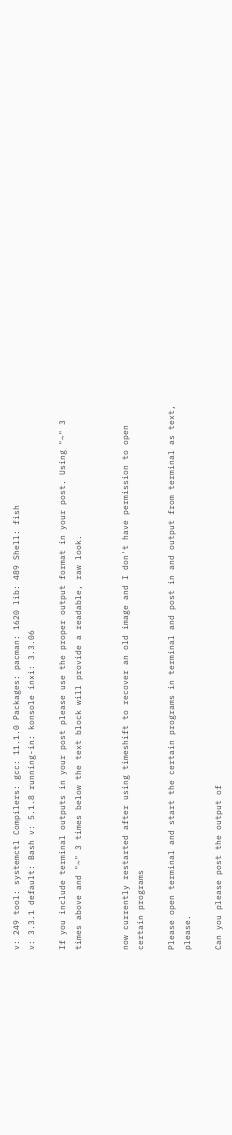v: 249 tool: systemctl Compilers: gcc: 11.1.0 Packages: pacman: 1620 lib: 489 Shell: fish
v: 3.3.1 default: Bash v: 5.1.8 running-in: konsole inxi: 3.3.06

If you include terminal outputs in your post please use the proper output format in your post. Using "~" 3 times above and "~" 3 times below the text block will provide a readable, raw look.


now currently restarted after using timeshift to recover an old image and I don't have permission to open certain programs

Please open terminal and start the certain programs in terminal and post in and output from terminal as text, please.

Can you please post the output of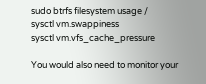sudo btrfs filesystem usage /
sysctl vm.swappiness
sysctl vm.vfs_cache_pressure

You would also need to monitor your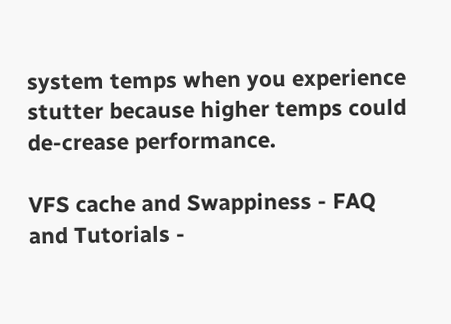system temps when you experience stutter because higher temps could de-crease performance.

VFS cache and Swappiness - FAQ and Tutorials -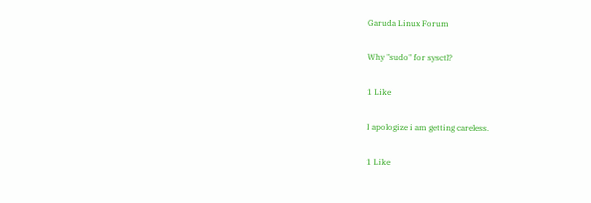Garuda Linux Forum

Why "sudo" for sysctl?

1 Like

I apologize i am getting careless.

1 Like